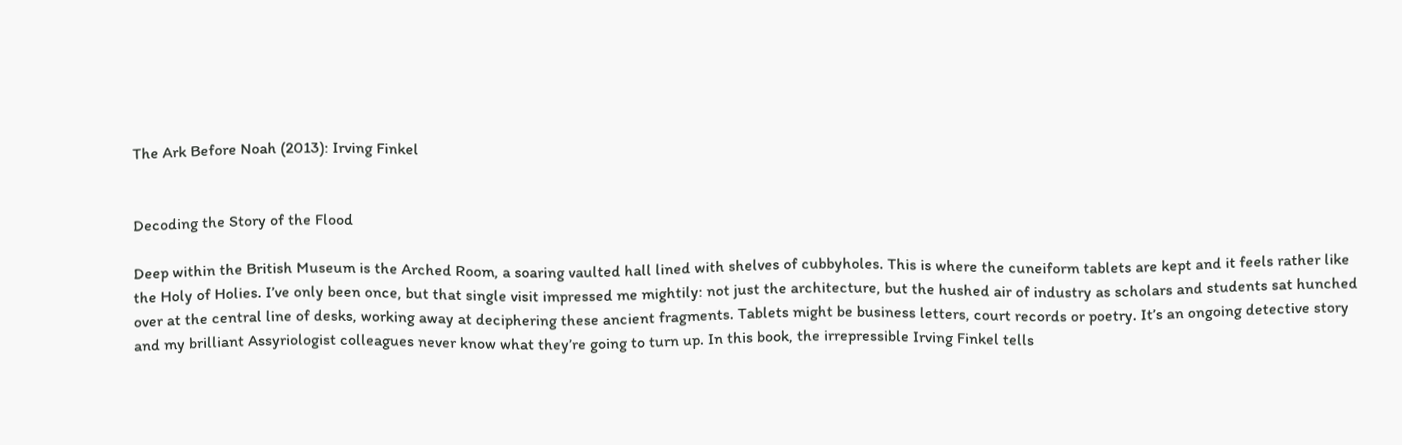The Ark Before Noah (2013): Irving Finkel


Decoding the Story of the Flood

Deep within the British Museum is the Arched Room, a soaring vaulted hall lined with shelves of cubbyholes. This is where the cuneiform tablets are kept and it feels rather like the Holy of Holies. I’ve only been once, but that single visit impressed me mightily: not just the architecture, but the hushed air of industry as scholars and students sat hunched over at the central line of desks, working away at deciphering these ancient fragments. Tablets might be business letters, court records or poetry. It’s an ongoing detective story and my brilliant Assyriologist colleagues never know what they’re going to turn up. In this book, the irrepressible Irving Finkel tells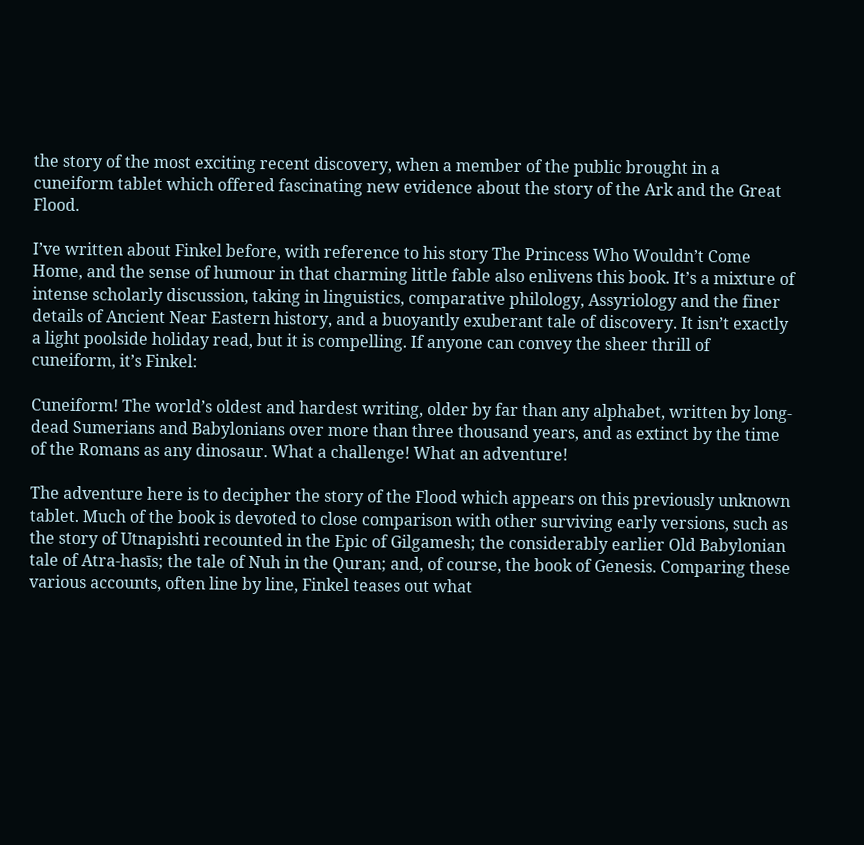the story of the most exciting recent discovery, when a member of the public brought in a cuneiform tablet which offered fascinating new evidence about the story of the Ark and the Great Flood.

I’ve written about Finkel before, with reference to his story The Princess Who Wouldn’t Come Home, and the sense of humour in that charming little fable also enlivens this book. It’s a mixture of intense scholarly discussion, taking in linguistics, comparative philology, Assyriology and the finer details of Ancient Near Eastern history, and a buoyantly exuberant tale of discovery. It isn’t exactly a light poolside holiday read, but it is compelling. If anyone can convey the sheer thrill of cuneiform, it’s Finkel:

Cuneiform! The world’s oldest and hardest writing, older by far than any alphabet, written by long-dead Sumerians and Babylonians over more than three thousand years, and as extinct by the time of the Romans as any dinosaur. What a challenge! What an adventure!

The adventure here is to decipher the story of the Flood which appears on this previously unknown tablet. Much of the book is devoted to close comparison with other surviving early versions, such as the story of Utnapishti recounted in the Epic of Gilgamesh; the considerably earlier Old Babylonian tale of Atra-hasīs; the tale of Nuh in the Quran; and, of course, the book of Genesis. Comparing these various accounts, often line by line, Finkel teases out what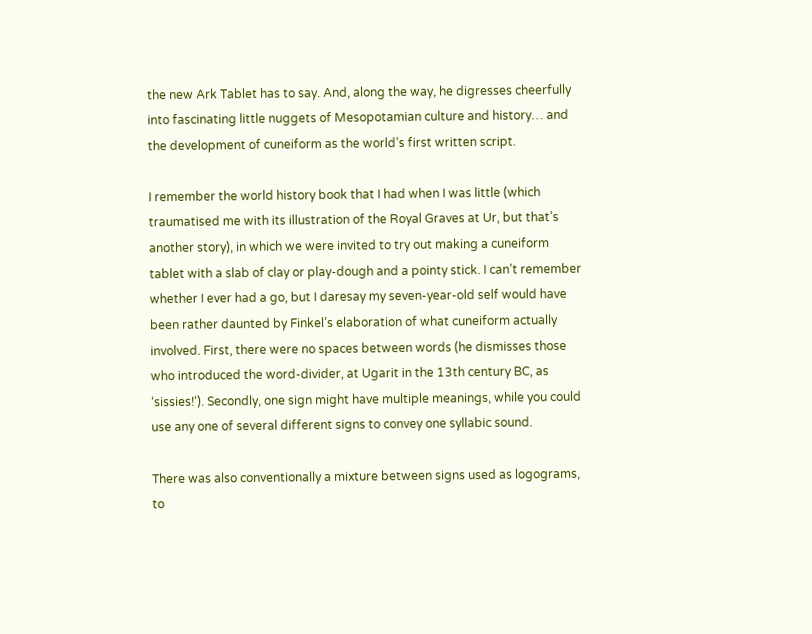the new Ark Tablet has to say. And, along the way, he digresses cheerfully into fascinating little nuggets of Mesopotamian culture and history… and the development of cuneiform as the world’s first written script.

I remember the world history book that I had when I was little (which traumatised me with its illustration of the Royal Graves at Ur, but that’s another story), in which we were invited to try out making a cuneiform tablet with a slab of clay or play-dough and a pointy stick. I can’t remember whether I ever had a go, but I daresay my seven-year-old self would have been rather daunted by Finkel’s elaboration of what cuneiform actually involved. First, there were no spaces between words (he dismisses those who introduced the word-divider, at Ugarit in the 13th century BC, as ‘sissies!‘). Secondly, one sign might have multiple meanings, while you could use any one of several different signs to convey one syllabic sound.

There was also conventionally a mixture between signs used as logograms, to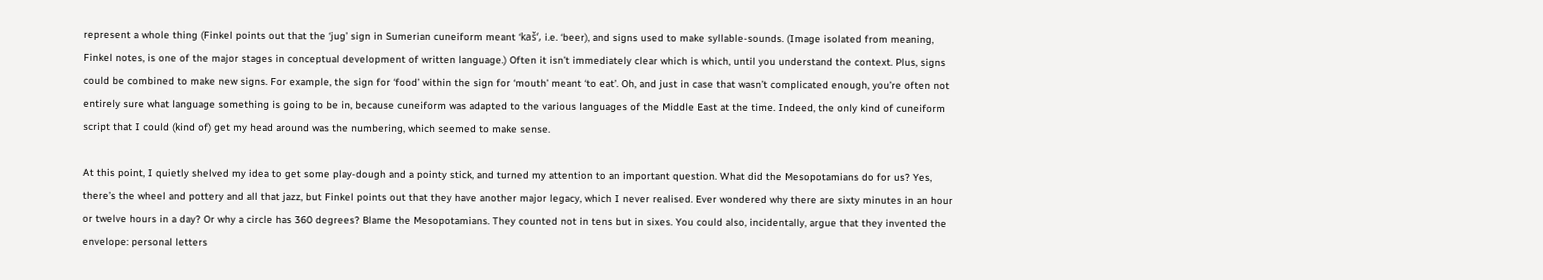represent a whole thing (Finkel points out that the ‘jug’ sign in Sumerian cuneiform meant ‘kaš‘, i.e. ‘beer), and signs used to make syllable-sounds. (Image isolated from meaning, Finkel notes, is one of the major stages in conceptual development of written language.) Often it isn’t immediately clear which is which, until you understand the context. Plus, signs could be combined to make new signs. For example, the sign for ‘food’ within the sign for ‘mouth’ meant ‘to eat’. Oh, and just in case that wasn’t complicated enough, you’re often not entirely sure what language something is going to be in, because cuneiform was adapted to the various languages of the Middle East at the time. Indeed, the only kind of cuneiform script that I could (kind of) get my head around was the numbering, which seemed to make sense.

At this point, I quietly shelved my idea to get some play-dough and a pointy stick, and turned my attention to an important question. What did the Mesopotamians do for us? Yes, there’s the wheel and pottery and all that jazz, but Finkel points out that they have another major legacy, which I never realised. Ever wondered why there are sixty minutes in an hour or twelve hours in a day? Or why a circle has 360 degrees? Blame the Mesopotamians. They counted not in tens but in sixes. You could also, incidentally, argue that they invented the envelope: personal letters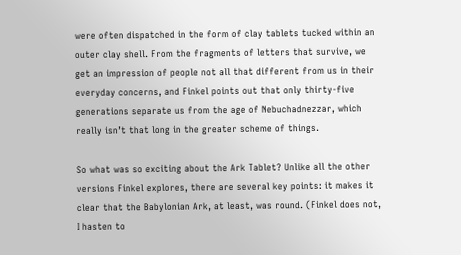were often dispatched in the form of clay tablets tucked within an outer clay shell. From the fragments of letters that survive, we get an impression of people not all that different from us in their everyday concerns, and Finkel points out that only thirty-five generations separate us from the age of Nebuchadnezzar, which really isn’t that long in the greater scheme of things.

So what was so exciting about the Ark Tablet? Unlike all the other versions Finkel explores, there are several key points: it makes it clear that the Babylonian Ark, at least, was round. (Finkel does not, I hasten to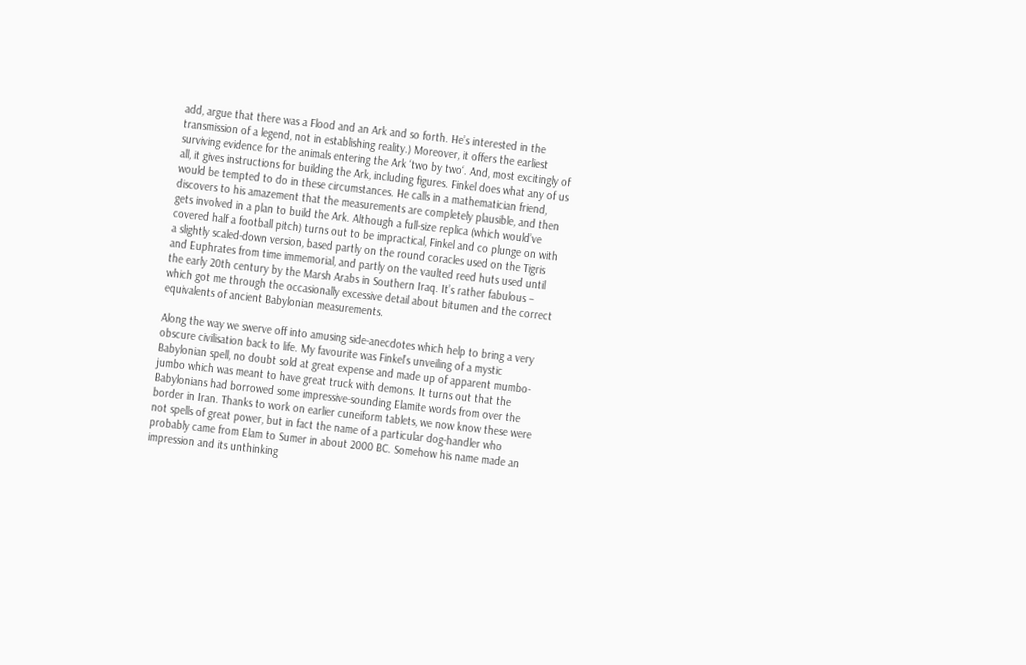add, argue that there was a Flood and an Ark and so forth. He’s interested in the transmission of a legend, not in establishing reality.) Moreover, it offers the earliest surviving evidence for the animals entering the Ark ‘two by two‘. And, most excitingly of all, it gives instructions for building the Ark, including figures. Finkel does what any of us would be tempted to do in these circumstances. He calls in a mathematician friend, discovers to his amazement that the measurements are completely plausible, and then gets involved in a plan to build the Ark. Although a full-size replica (which would’ve covered half a football pitch) turns out to be impractical, Finkel and co plunge on with a slightly scaled-down version, based partly on the round coracles used on the Tigris and Euphrates from time immemorial, and partly on the vaulted reed huts used until the early 20th century by the Marsh Arabs in Southern Iraq. It’s rather fabulous – which got me through the occasionally excessive detail about bitumen and the correct equivalents of ancient Babylonian measurements.

Along the way we swerve off into amusing side-anecdotes which help to bring a very obscure civilisation back to life. My favourite was Finkel’s unveiling of a mystic Babylonian spell, no doubt sold at great expense and made up of apparent mumbo-jumbo which was meant to have great truck with demons. It turns out that the Babylonians had borrowed some impressive-sounding Elamite words from over the border in Iran. Thanks to work on earlier cuneiform tablets, we now know these were not spells of great power, but in fact the name of a particular dog-handler who probably came from Elam to Sumer in about 2000 BC. Somehow his name made an impression and its unthinking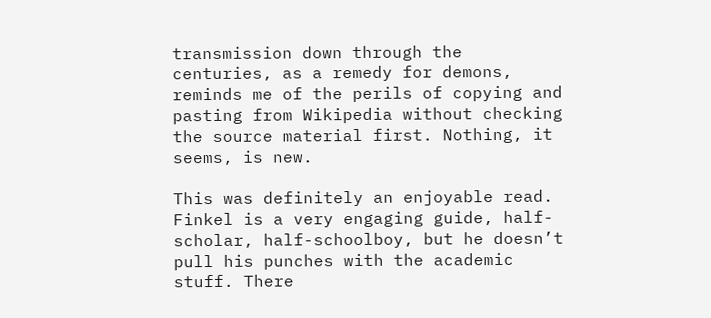transmission down through the centuries, as a remedy for demons, reminds me of the perils of copying and pasting from Wikipedia without checking the source material first. Nothing, it seems, is new.

This was definitely an enjoyable read. Finkel is a very engaging guide, half-scholar, half-schoolboy, but he doesn’t pull his punches with the academic stuff. There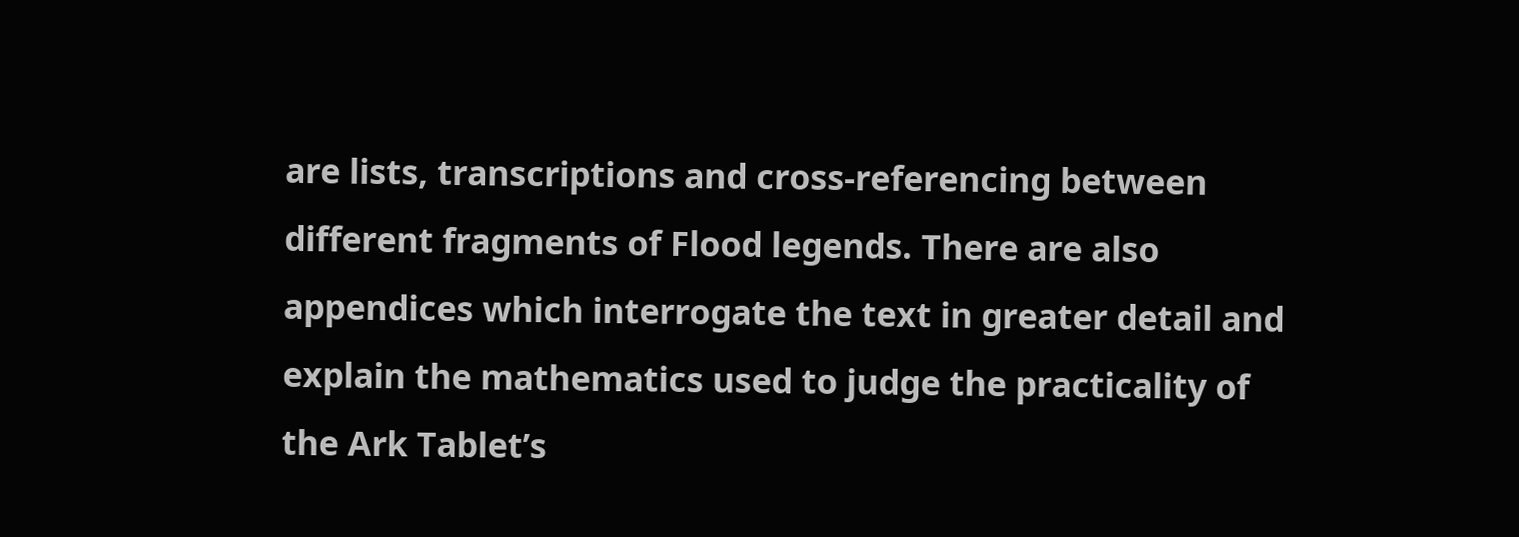are lists, transcriptions and cross-referencing between different fragments of Flood legends. There are also appendices which interrogate the text in greater detail and explain the mathematics used to judge the practicality of the Ark Tablet’s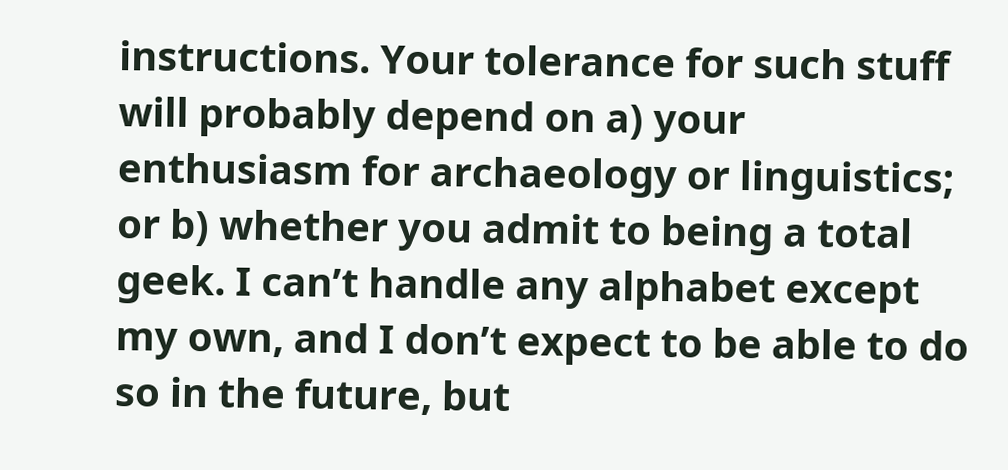instructions. Your tolerance for such stuff will probably depend on a) your enthusiasm for archaeology or linguistics; or b) whether you admit to being a total geek. I can’t handle any alphabet except my own, and I don’t expect to be able to do so in the future, but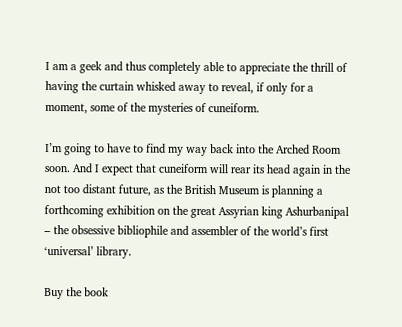I am a geek and thus completely able to appreciate the thrill of having the curtain whisked away to reveal, if only for a moment, some of the mysteries of cuneiform.

I’m going to have to find my way back into the Arched Room soon. And I expect that cuneiform will rear its head again in the not too distant future, as the British Museum is planning a forthcoming exhibition on the great Assyrian king Ashurbanipal – the obsessive bibliophile and assembler of the world’s first ‘universal’ library.

Buy the book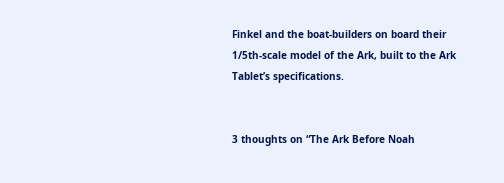Finkel and the boat-builders on board their 1/5th-scale model of the Ark, built to the Ark Tablet’s specifications.


3 thoughts on “The Ark Before Noah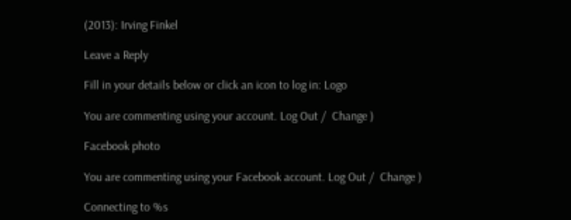(2013): Irving Finkel

Leave a Reply

Fill in your details below or click an icon to log in: Logo

You are commenting using your account. Log Out /  Change )

Facebook photo

You are commenting using your Facebook account. Log Out /  Change )

Connecting to %s